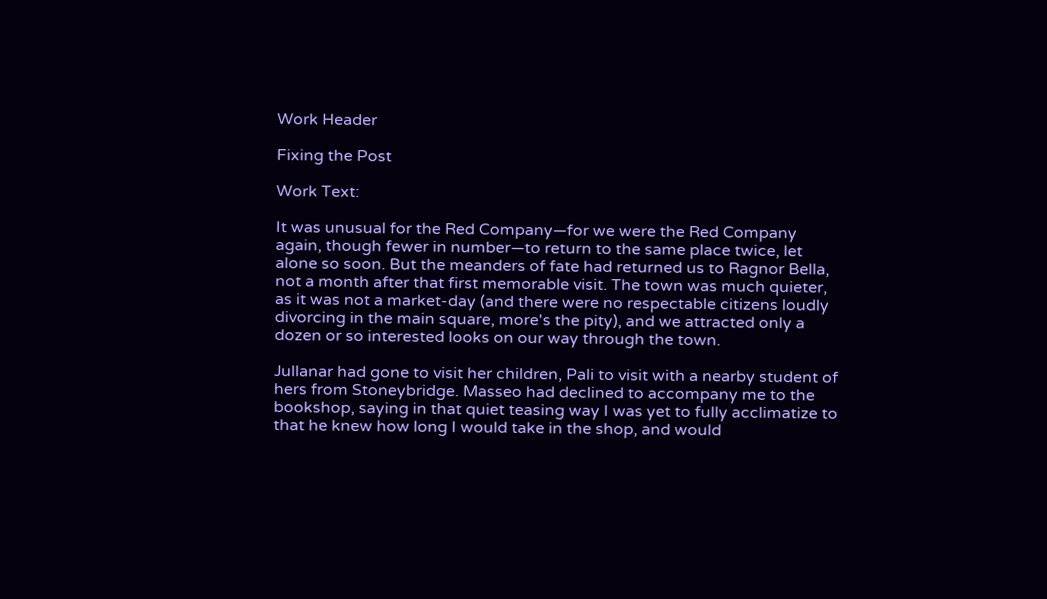Work Header

Fixing the Post

Work Text:

It was unusual for the Red Company—for we were the Red Company again, though fewer in number—to return to the same place twice, let alone so soon. But the meanders of fate had returned us to Ragnor Bella, not a month after that first memorable visit. The town was much quieter, as it was not a market-day (and there were no respectable citizens loudly divorcing in the main square, more's the pity), and we attracted only a dozen or so interested looks on our way through the town.

Jullanar had gone to visit her children, Pali to visit with a nearby student of hers from Stoneybridge. Masseo had declined to accompany me to the bookshop, saying in that quiet teasing way I was yet to fully acclimatize to that he knew how long I would take in the shop, and would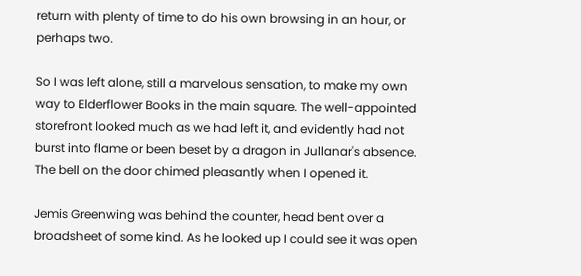return with plenty of time to do his own browsing in an hour, or perhaps two.

So I was left alone, still a marvelous sensation, to make my own way to Elderflower Books in the main square. The well-appointed storefront looked much as we had left it, and evidently had not burst into flame or been beset by a dragon in Jullanar's absence. The bell on the door chimed pleasantly when I opened it.

Jemis Greenwing was behind the counter, head bent over a broadsheet of some kind. As he looked up I could see it was open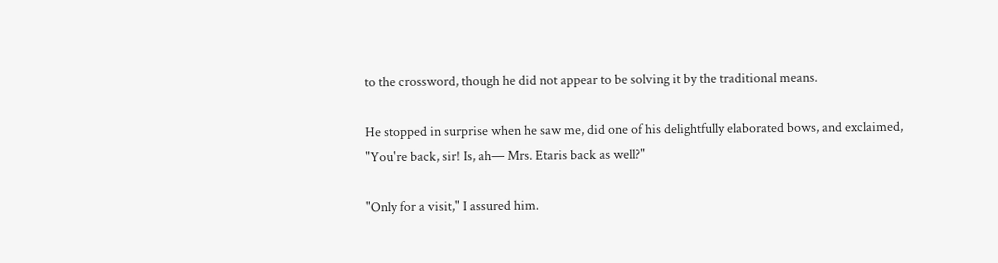to the crossword, though he did not appear to be solving it by the traditional means.

He stopped in surprise when he saw me, did one of his delightfully elaborated bows, and exclaimed, "You're back, sir! Is, ah— Mrs. Etaris back as well?"

"Only for a visit," I assured him.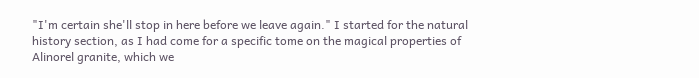"I'm certain she'll stop in here before we leave again." I started for the natural history section, as I had come for a specific tome on the magical properties of Alinorel granite, which we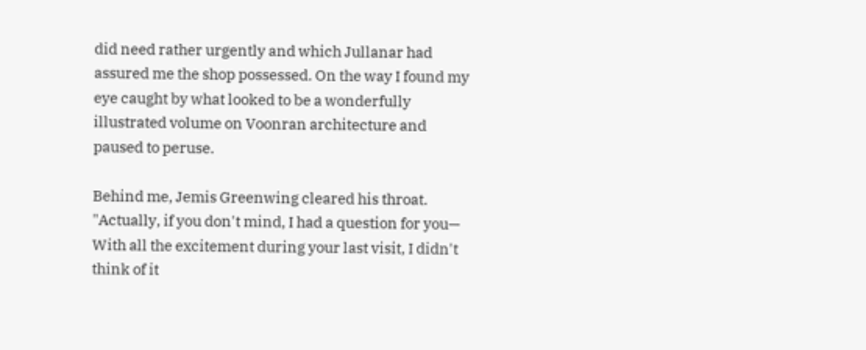did need rather urgently and which Jullanar had assured me the shop possessed. On the way I found my eye caught by what looked to be a wonderfully illustrated volume on Voonran architecture and paused to peruse.

Behind me, Jemis Greenwing cleared his throat. "Actually, if you don't mind, I had a question for you— With all the excitement during your last visit, I didn't think of it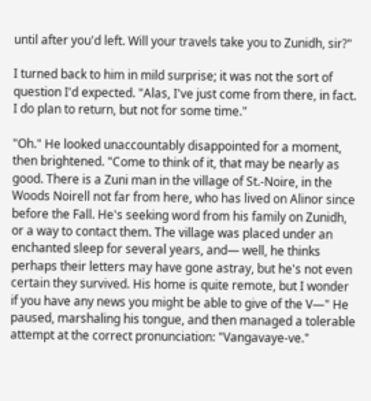until after you'd left. Will your travels take you to Zunidh, sir?"

I turned back to him in mild surprise; it was not the sort of question I'd expected. "Alas, I've just come from there, in fact. I do plan to return, but not for some time."

"Oh." He looked unaccountably disappointed for a moment, then brightened. "Come to think of it, that may be nearly as good. There is a Zuni man in the village of St.-Noire, in the Woods Noirell not far from here, who has lived on Alinor since before the Fall. He's seeking word from his family on Zunidh, or a way to contact them. The village was placed under an enchanted sleep for several years, and— well, he thinks perhaps their letters may have gone astray, but he's not even certain they survived. His home is quite remote, but I wonder if you have any news you might be able to give of the V—" He paused, marshaling his tongue, and then managed a tolerable attempt at the correct pronunciation: "Vangavaye-ve."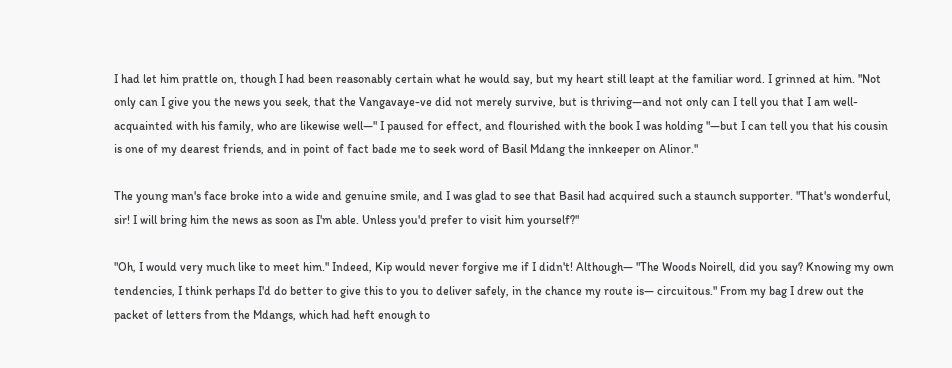I had let him prattle on, though I had been reasonably certain what he would say, but my heart still leapt at the familiar word. I grinned at him. "Not only can I give you the news you seek, that the Vangavaye-ve did not merely survive, but is thriving—and not only can I tell you that I am well-acquainted with his family, who are likewise well—" I paused for effect, and flourished with the book I was holding "—but I can tell you that his cousin is one of my dearest friends, and in point of fact bade me to seek word of Basil Mdang the innkeeper on Alinor."

The young man's face broke into a wide and genuine smile, and I was glad to see that Basil had acquired such a staunch supporter. "That's wonderful, sir! I will bring him the news as soon as I'm able. Unless you'd prefer to visit him yourself?"

"Oh, I would very much like to meet him." Indeed, Kip would never forgive me if I didn't! Although— "The Woods Noirell, did you say? Knowing my own tendencies, I think perhaps I'd do better to give this to you to deliver safely, in the chance my route is— circuitous." From my bag I drew out the packet of letters from the Mdangs, which had heft enough to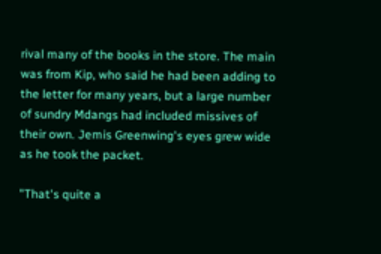rival many of the books in the store. The main was from Kip, who said he had been adding to the letter for many years, but a large number of sundry Mdangs had included missives of their own. Jemis Greenwing's eyes grew wide as he took the packet.

"That's quite a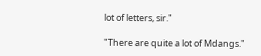lot of letters, sir."

"There are quite a lot of Mdangs."